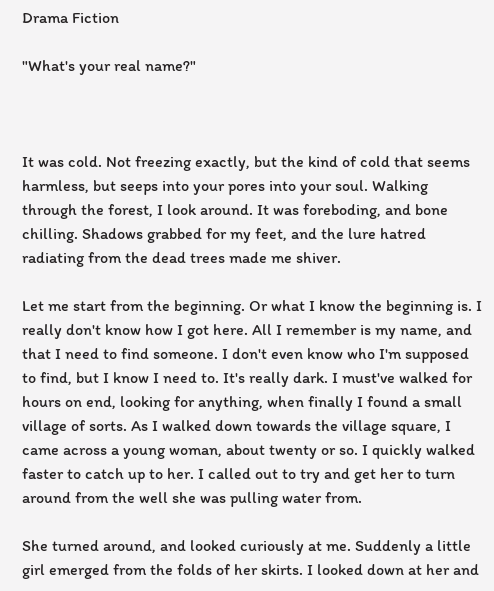Drama Fiction

"What's your real name?"



It was cold. Not freezing exactly, but the kind of cold that seems harmless, but seeps into your pores into your soul. Walking through the forest, I look around. It was foreboding, and bone chilling. Shadows grabbed for my feet, and the lure hatred radiating from the dead trees made me shiver.

Let me start from the beginning. Or what I know the beginning is. I really don't know how I got here. All I remember is my name, and that I need to find someone. I don't even know who I'm supposed to find, but I know I need to. It's really dark. I must've walked for hours on end, looking for anything, when finally I found a small village of sorts. As I walked down towards the village square, I came across a young woman, about twenty or so. I quickly walked faster to catch up to her. I called out to try and get her to turn around from the well she was pulling water from.

She turned around, and looked curiously at me. Suddenly a little girl emerged from the folds of her skirts. I looked down at her and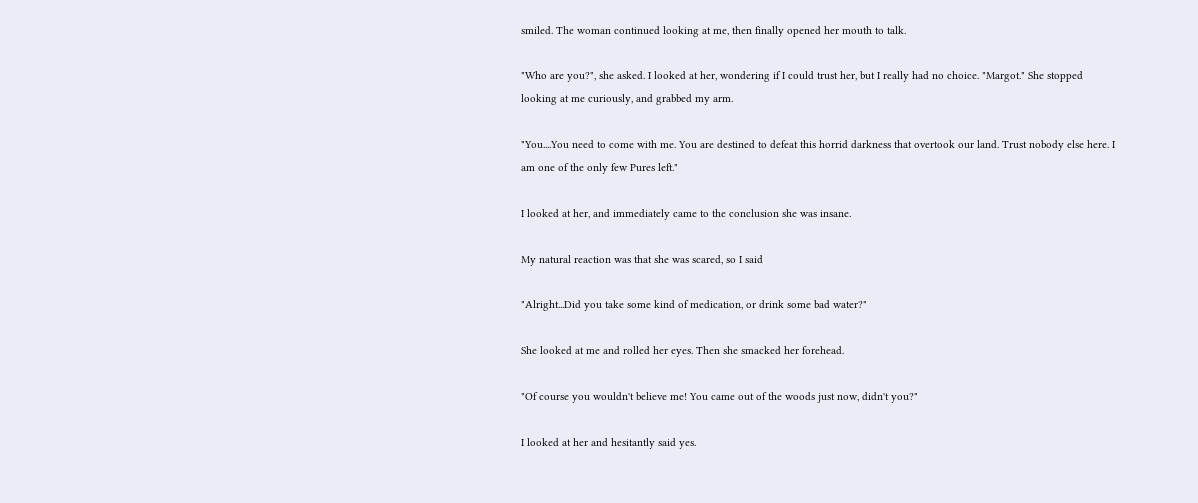smiled. The woman continued looking at me, then finally opened her mouth to talk.

"Who are you?", she asked. I looked at her, wondering if I could trust her, but I really had no choice. "Margot." She stopped looking at me curiously, and grabbed my arm.

"You....You need to come with me. You are destined to defeat this horrid darkness that overtook our land. Trust nobody else here. I am one of the only few Pures left."

I looked at her, and immediately came to the conclusion she was insane.

My natural reaction was that she was scared, so I said

"Alright...Did you take some kind of medication, or drink some bad water?"

She looked at me and rolled her eyes. Then she smacked her forehead.

"Of course you wouldn't believe me! You came out of the woods just now, didn't you?"

I looked at her and hesitantly said yes.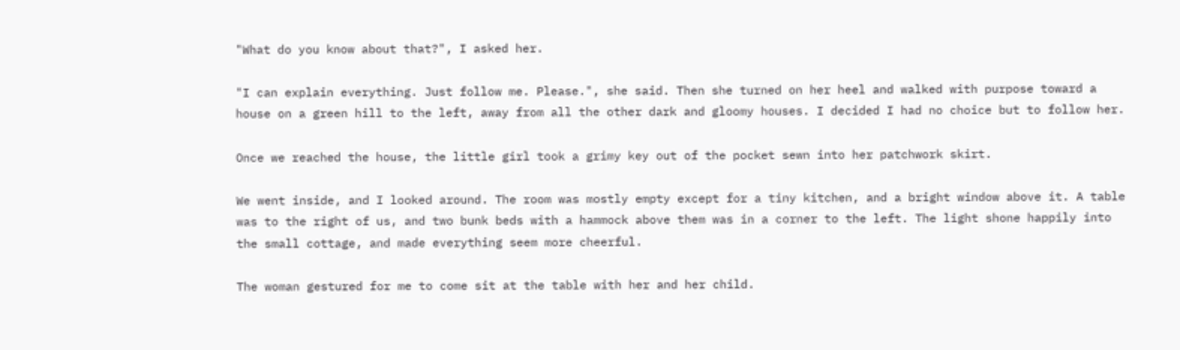"What do you know about that?", I asked her.

"I can explain everything. Just follow me. Please.", she said. Then she turned on her heel and walked with purpose toward a house on a green hill to the left, away from all the other dark and gloomy houses. I decided I had no choice but to follow her.

Once we reached the house, the little girl took a grimy key out of the pocket sewn into her patchwork skirt.

We went inside, and I looked around. The room was mostly empty except for a tiny kitchen, and a bright window above it. A table was to the right of us, and two bunk beds with a hammock above them was in a corner to the left. The light shone happily into the small cottage, and made everything seem more cheerful.

The woman gestured for me to come sit at the table with her and her child.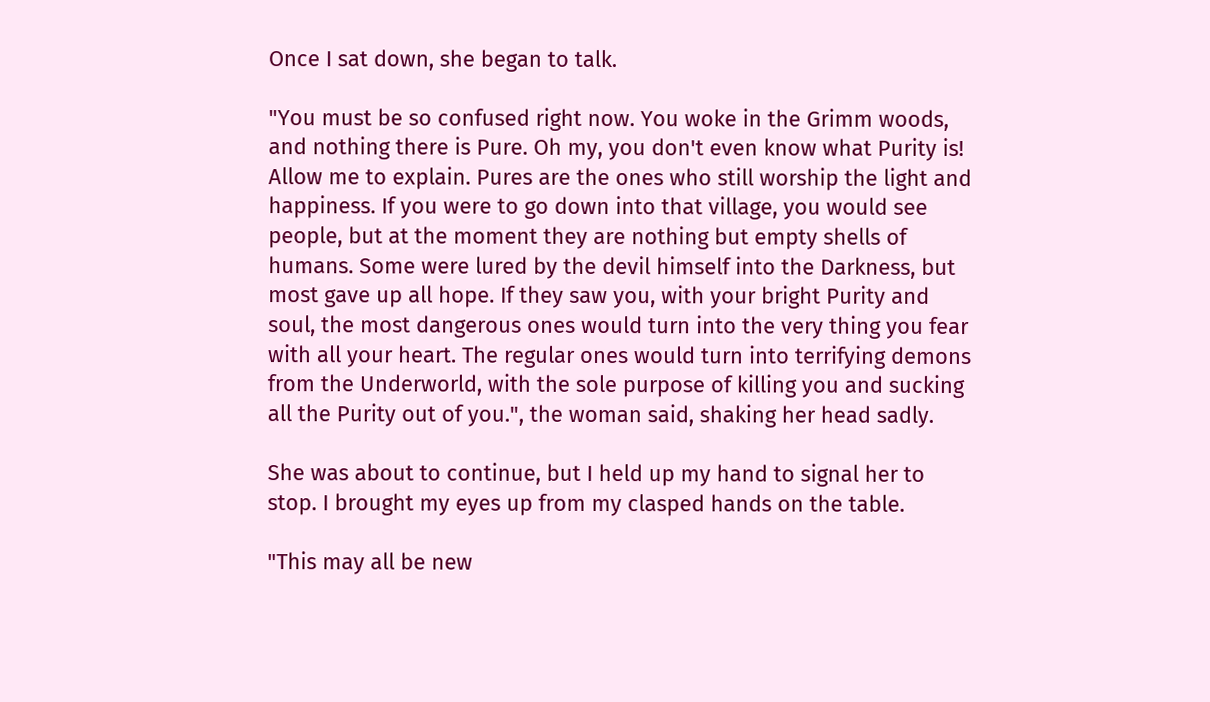Once I sat down, she began to talk.

"You must be so confused right now. You woke in the Grimm woods, and nothing there is Pure. Oh my, you don't even know what Purity is! Allow me to explain. Pures are the ones who still worship the light and happiness. If you were to go down into that village, you would see people, but at the moment they are nothing but empty shells of humans. Some were lured by the devil himself into the Darkness, but most gave up all hope. If they saw you, with your bright Purity and soul, the most dangerous ones would turn into the very thing you fear with all your heart. The regular ones would turn into terrifying demons from the Underworld, with the sole purpose of killing you and sucking all the Purity out of you.", the woman said, shaking her head sadly.

She was about to continue, but I held up my hand to signal her to stop. I brought my eyes up from my clasped hands on the table.

"This may all be new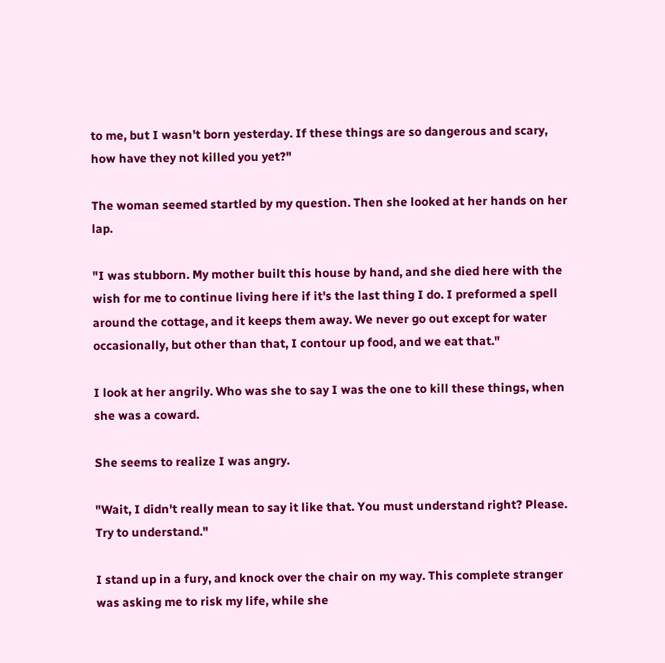to me, but I wasn't born yesterday. If these things are so dangerous and scary, how have they not killed you yet?"

The woman seemed startled by my question. Then she looked at her hands on her lap.

"I was stubborn. My mother built this house by hand, and she died here with the wish for me to continue living here if it's the last thing I do. I preformed a spell around the cottage, and it keeps them away. We never go out except for water occasionally, but other than that, I contour up food, and we eat that."

I look at her angrily. Who was she to say I was the one to kill these things, when she was a coward.

She seems to realize I was angry.

"Wait, I didn't really mean to say it like that. You must understand right? Please. Try to understand."

I stand up in a fury, and knock over the chair on my way. This complete stranger was asking me to risk my life, while she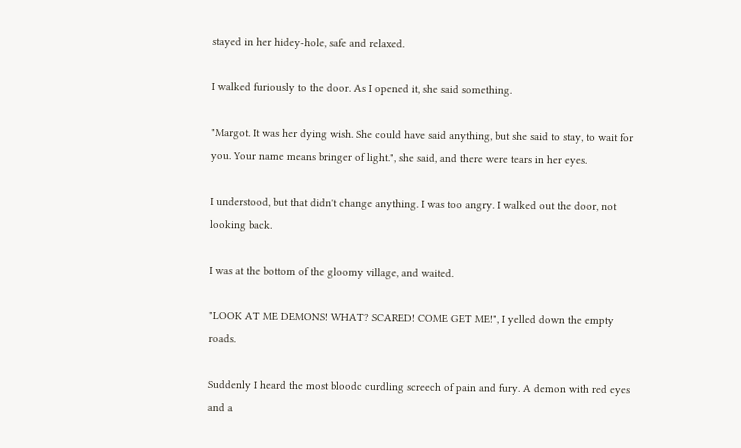stayed in her hidey-hole, safe and relaxed.

I walked furiously to the door. As I opened it, she said something.

"Margot. It was her dying wish. She could have said anything, but she said to stay, to wait for you. Your name means bringer of light.", she said, and there were tears in her eyes.

I understood, but that didn't change anything. I was too angry. I walked out the door, not looking back.

I was at the bottom of the gloomy village, and waited.

"LOOK AT ME DEMONS! WHAT? SCARED! COME GET ME!", I yelled down the empty roads.

Suddenly I heard the most bloodc curdling screech of pain and fury. A demon with red eyes and a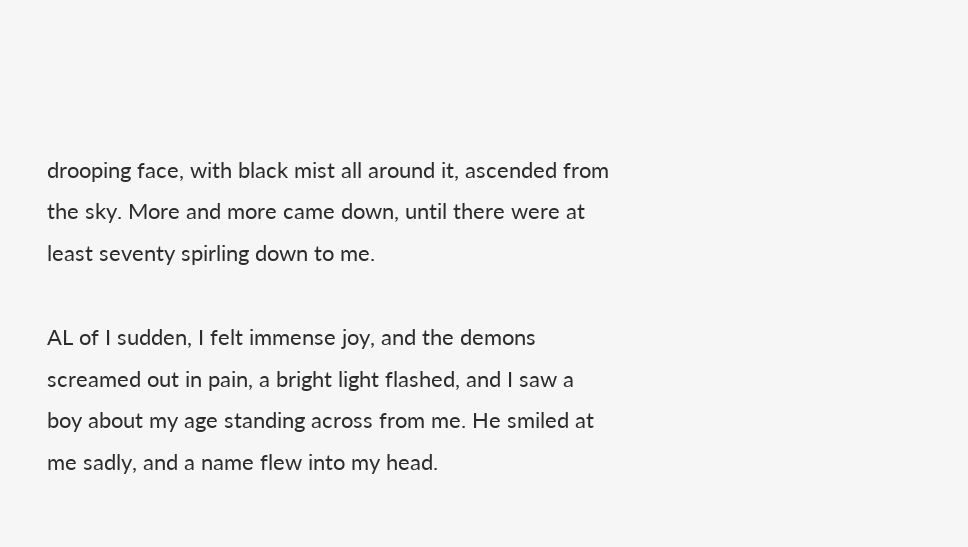drooping face, with black mist all around it, ascended from the sky. More and more came down, until there were at least seventy spirling down to me.

AL of I sudden, I felt immense joy, and the demons screamed out in pain, a bright light flashed, and I saw a boy about my age standing across from me. He smiled at me sadly, and a name flew into my head.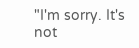"I'm sorry. It's not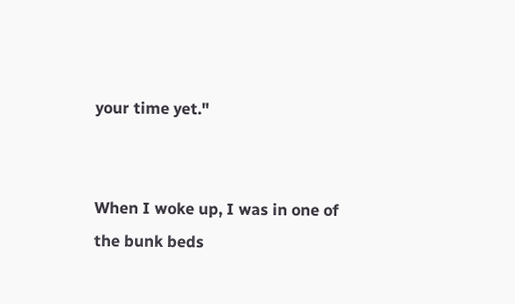your time yet."


When I woke up, I was in one of the bunk beds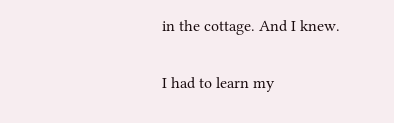in the cottage. And I knew.

I had to learn my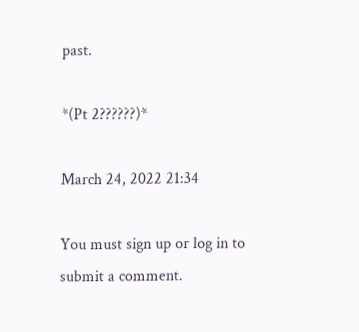past.

*(Pt 2??????)*

March 24, 2022 21:34

You must sign up or log in to submit a comment.